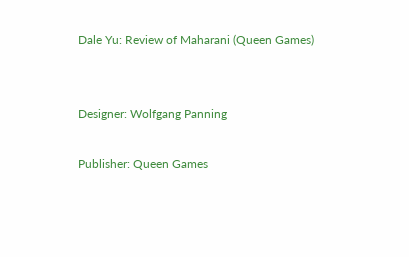Dale Yu: Review of Maharani (Queen Games)


Designer: Wolfgang Panning

Publisher: Queen Games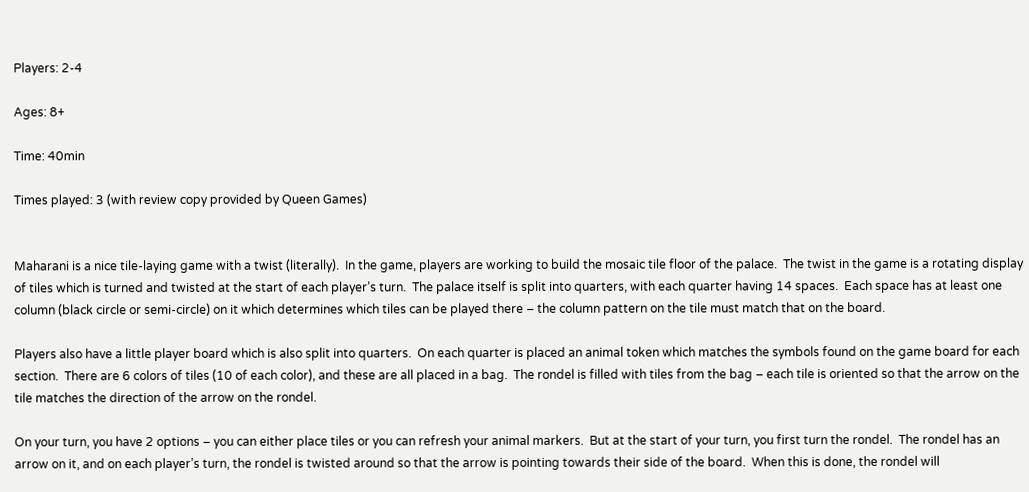Players: 2-4

Ages: 8+

Time: 40min

Times played: 3 (with review copy provided by Queen Games)


Maharani is a nice tile-laying game with a twist (literally).  In the game, players are working to build the mosaic tile floor of the palace.  The twist in the game is a rotating display of tiles which is turned and twisted at the start of each player’s turn.  The palace itself is split into quarters, with each quarter having 14 spaces.  Each space has at least one column (black circle or semi-circle) on it which determines which tiles can be played there – the column pattern on the tile must match that on the board.

Players also have a little player board which is also split into quarters.  On each quarter is placed an animal token which matches the symbols found on the game board for each section.  There are 6 colors of tiles (10 of each color), and these are all placed in a bag.  The rondel is filled with tiles from the bag – each tile is oriented so that the arrow on the tile matches the direction of the arrow on the rondel.

On your turn, you have 2 options – you can either place tiles or you can refresh your animal markers.  But at the start of your turn, you first turn the rondel.  The rondel has an arrow on it, and on each player’s turn, the rondel is twisted around so that the arrow is pointing towards their side of the board.  When this is done, the rondel will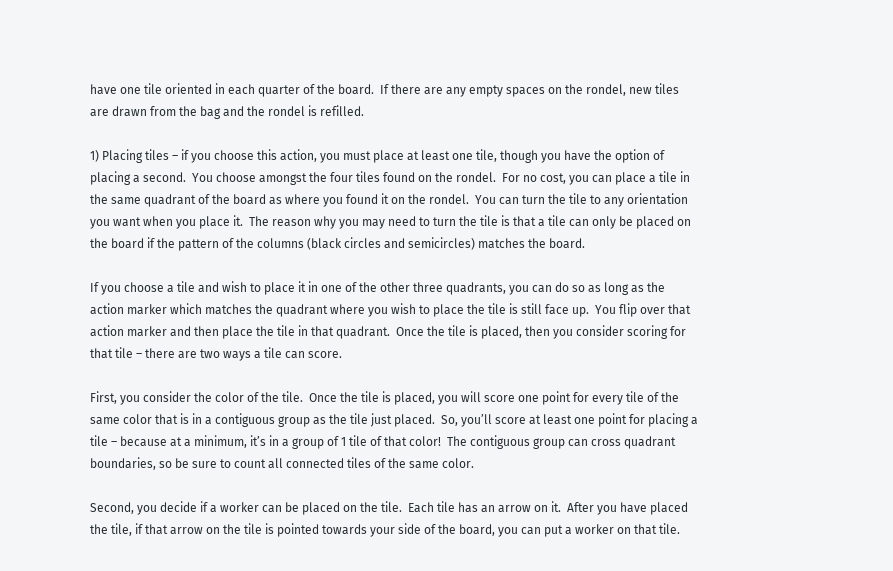have one tile oriented in each quarter of the board.  If there are any empty spaces on the rondel, new tiles are drawn from the bag and the rondel is refilled.

1) Placing tiles – if you choose this action, you must place at least one tile, though you have the option of placing a second.  You choose amongst the four tiles found on the rondel.  For no cost, you can place a tile in the same quadrant of the board as where you found it on the rondel.  You can turn the tile to any orientation you want when you place it.  The reason why you may need to turn the tile is that a tile can only be placed on the board if the pattern of the columns (black circles and semicircles) matches the board.

If you choose a tile and wish to place it in one of the other three quadrants, you can do so as long as the action marker which matches the quadrant where you wish to place the tile is still face up.  You flip over that action marker and then place the tile in that quadrant.  Once the tile is placed, then you consider scoring for that tile – there are two ways a tile can score.

First, you consider the color of the tile.  Once the tile is placed, you will score one point for every tile of the same color that is in a contiguous group as the tile just placed.  So, you’ll score at least one point for placing a tile – because at a minimum, it’s in a group of 1 tile of that color!  The contiguous group can cross quadrant boundaries, so be sure to count all connected tiles of the same color.

Second, you decide if a worker can be placed on the tile.  Each tile has an arrow on it.  After you have placed the tile, if that arrow on the tile is pointed towards your side of the board, you can put a worker on that tile.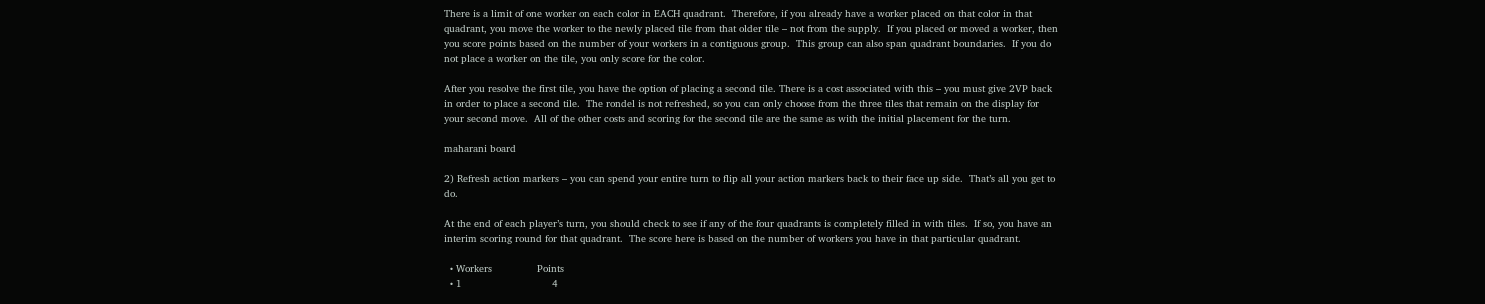There is a limit of one worker on each color in EACH quadrant.  Therefore, if you already have a worker placed on that color in that quadrant, you move the worker to the newly placed tile from that older tile – not from the supply.  If you placed or moved a worker, then you score points based on the number of your workers in a contiguous group.  This group can also span quadrant boundaries.  If you do not place a worker on the tile, you only score for the color.

After you resolve the first tile, you have the option of placing a second tile. There is a cost associated with this – you must give 2VP back in order to place a second tile.  The rondel is not refreshed, so you can only choose from the three tiles that remain on the display for your second move.  All of the other costs and scoring for the second tile are the same as with the initial placement for the turn.

maharani board

2) Refresh action markers – you can spend your entire turn to flip all your action markers back to their face up side.  That’s all you get to do.

At the end of each player’s turn, you should check to see if any of the four quadrants is completely filled in with tiles.  If so, you have an interim scoring round for that quadrant.  The score here is based on the number of workers you have in that particular quadrant.

  • Workers               Points
  • 1                              4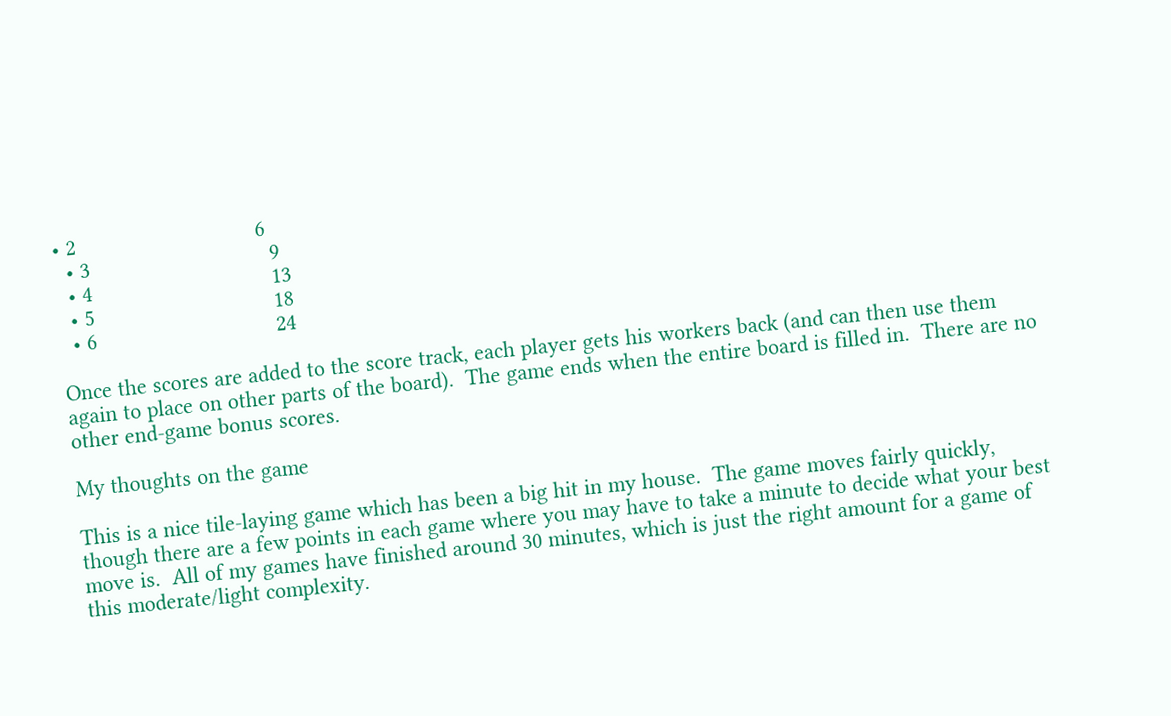• 2                              6
  • 3                              9
  • 4                              13
  • 5                              18
  • 6                              24

Once the scores are added to the score track, each player gets his workers back (and can then use them again to place on other parts of the board).  The game ends when the entire board is filled in.  There are no other end-game bonus scores.

My thoughts on the game

This is a nice tile-laying game which has been a big hit in my house.  The game moves fairly quickly, though there are a few points in each game where you may have to take a minute to decide what your best move is.  All of my games have finished around 30 minutes, which is just the right amount for a game of this moderate/light complexity.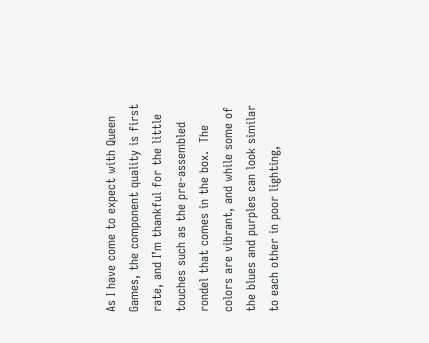As I have come to expect with Queen Games, the component quality is first rate, and I’m thankful for the little touches such as the pre-assembled rondel that comes in the box.  The colors are vibrant, and while some of the blues and purples can look similar to each other in poor lighting,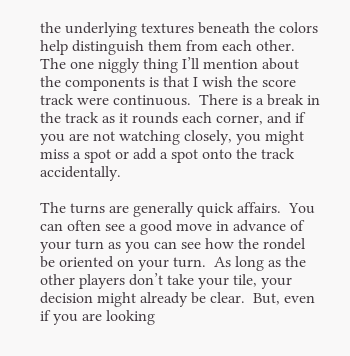the underlying textures beneath the colors help distinguish them from each other.  The one niggly thing I’ll mention about the components is that I wish the score track were continuous.  There is a break in the track as it rounds each corner, and if you are not watching closely, you might miss a spot or add a spot onto the track accidentally.

The turns are generally quick affairs.  You can often see a good move in advance of your turn as you can see how the rondel be oriented on your turn.  As long as the other players don’t take your tile, your decision might already be clear.  But, even if you are looking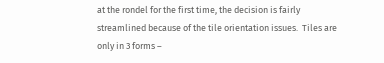at the rondel for the first time, the decision is fairly streamlined because of the tile orientation issues.  Tiles are only in 3 forms –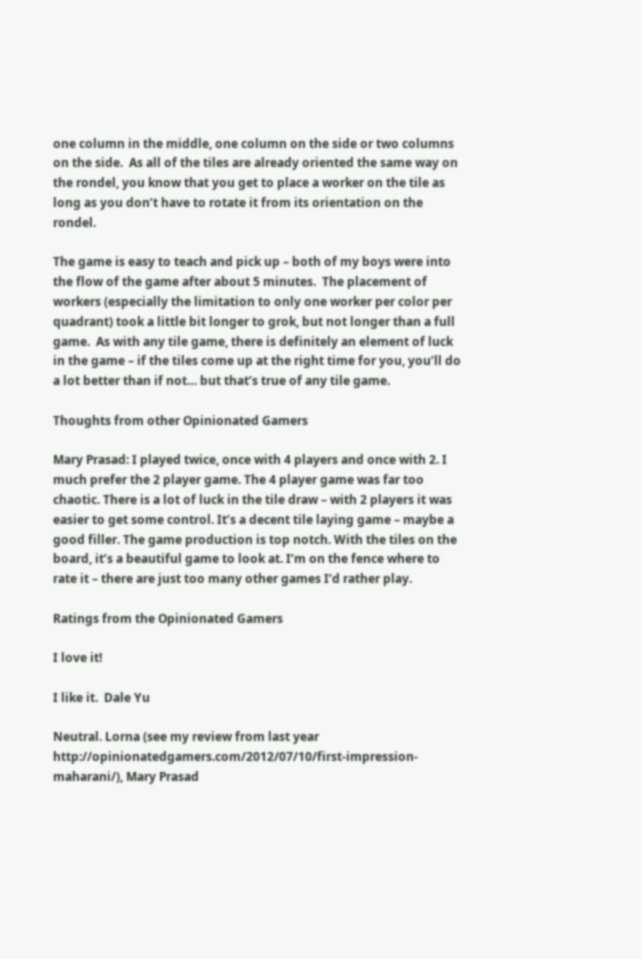one column in the middle, one column on the side or two columns on the side.  As all of the tiles are already oriented the same way on the rondel, you know that you get to place a worker on the tile as long as you don’t have to rotate it from its orientation on the rondel.

The game is easy to teach and pick up – both of my boys were into the flow of the game after about 5 minutes.  The placement of workers (especially the limitation to only one worker per color per quadrant) took a little bit longer to grok, but not longer than a full game.  As with any tile game, there is definitely an element of luck in the game – if the tiles come up at the right time for you, you’ll do a lot better than if not… but that’s true of any tile game.

Thoughts from other Opinionated Gamers

Mary Prasad: I played twice, once with 4 players and once with 2. I much prefer the 2 player game. The 4 player game was far too chaotic. There is a lot of luck in the tile draw – with 2 players it was easier to get some control. It’s a decent tile laying game – maybe a good filler. The game production is top notch. With the tiles on the board, it’s a beautiful game to look at. I’m on the fence where to rate it – there are just too many other games I’d rather play.

Ratings from the Opinionated Gamers

I love it!

I like it.  Dale Yu

Neutral. Lorna (see my review from last year http://opinionatedgamers.com/2012/07/10/first-impression-maharani/), Mary Prasad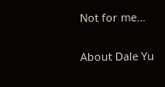Not for me…

About Dale Yu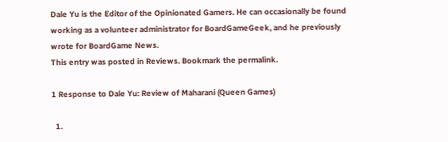Dale Yu is the Editor of the Opinionated Gamers. He can occasionally be found working as a volunteer administrator for BoardGameGeek, and he previously wrote for BoardGame News.
This entry was posted in Reviews. Bookmark the permalink.

1 Response to Dale Yu: Review of Maharani (Queen Games)

  1.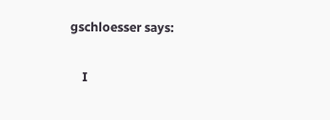gschloesser says:

    I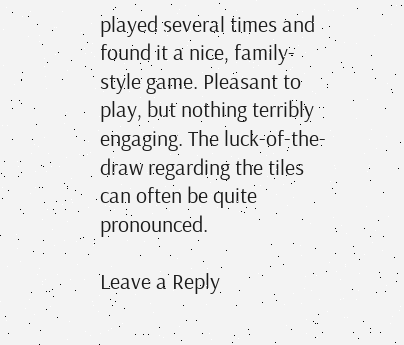played several times and found it a nice, family-style game. Pleasant to play, but nothing terribly engaging. The luck-of-the-draw regarding the tiles can often be quite pronounced.

Leave a Reply